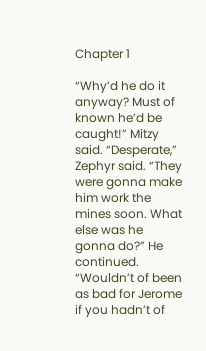Chapter 1

“Why’d he do it anyway? Must of known he’d be caught!” Mitzy said. “Desperate,” Zephyr said. “They were gonna make him work the mines soon. What else was he gonna do?” He continued.  “Wouldn’t of been as bad for Jerome if you hadn’t of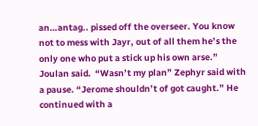an…antag.. pissed off the overseer. You know not to mess with Jayr, out of all them he’s the only one who put a stick up his own arse.” Joulan said.  “Wasn’t my plan” Zephyr said with a pause. “Jerome shouldn’t of got caught.” He continued with a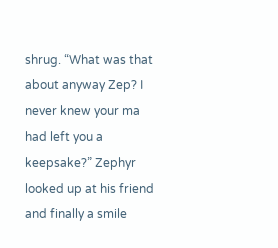shrug. “What was that about anyway Zep? I never knew your ma had left you a keepsake?” Zephyr looked up at his friend and finally a smile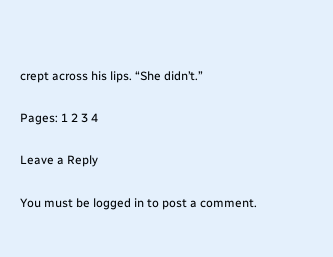crept across his lips. “She didn’t.”

Pages: 1 2 3 4

Leave a Reply

You must be logged in to post a comment.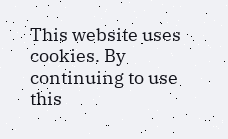This website uses cookies. By continuing to use this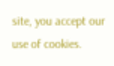site, you accept our use of cookies.